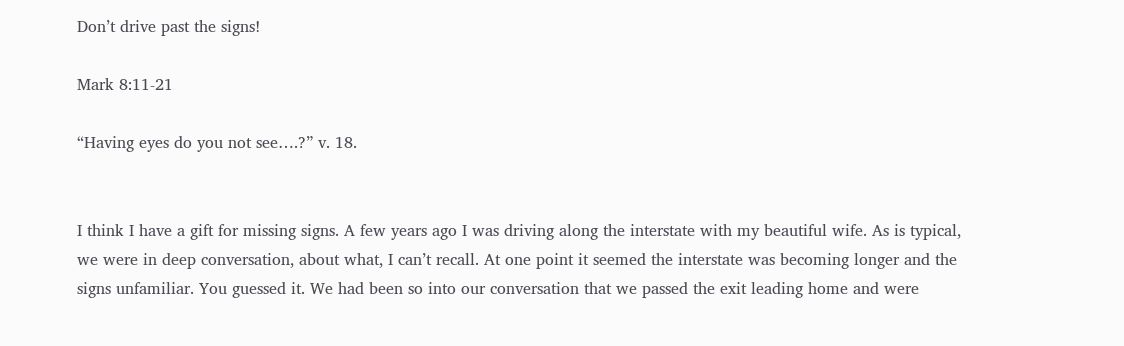Don’t drive past the signs!

Mark 8:11-21

“Having eyes do you not see….?” v. 18.


I think I have a gift for missing signs. A few years ago I was driving along the interstate with my beautiful wife. As is typical, we were in deep conversation, about what, I can’t recall. At one point it seemed the interstate was becoming longer and the signs unfamiliar. You guessed it. We had been so into our conversation that we passed the exit leading home and were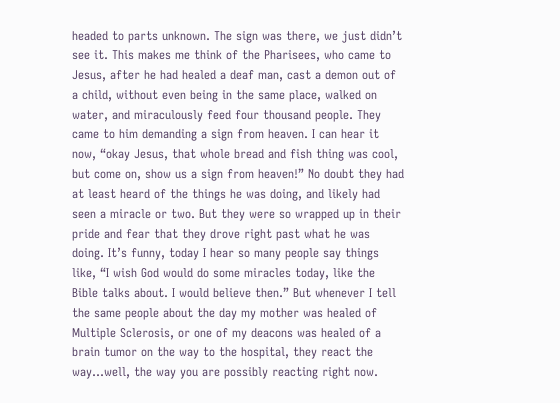headed to parts unknown. The sign was there, we just didn’t see it. This makes me think of the Pharisees, who came to Jesus, after he had healed a deaf man, cast a demon out of a child, without even being in the same place, walked on water, and miraculously feed four thousand people. They came to him demanding a sign from heaven. I can hear it now, “okay Jesus, that whole bread and fish thing was cool, but come on, show us a sign from heaven!” No doubt they had at least heard of the things he was doing, and likely had seen a miracle or two. But they were so wrapped up in their pride and fear that they drove right past what he was doing. It’s funny, today I hear so many people say things like, “I wish God would do some miracles today, like the Bible talks about. I would believe then.” But whenever I tell the same people about the day my mother was healed of Multiple Sclerosis, or one of my deacons was healed of a brain tumor on the way to the hospital, they react the way…well, the way you are possibly reacting right now.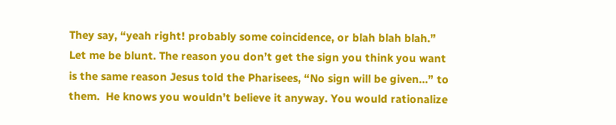They say, “yeah right! probably some coincidence, or blah blah blah.” Let me be blunt. The reason you don’t get the sign you think you want is the same reason Jesus told the Pharisees, “No sign will be given…” to them.  He knows you wouldn’t believe it anyway. You would rationalize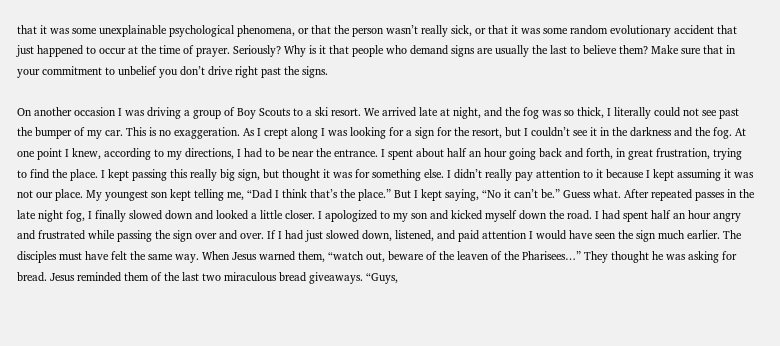that it was some unexplainable psychological phenomena, or that the person wasn’t really sick, or that it was some random evolutionary accident that just happened to occur at the time of prayer. Seriously? Why is it that people who demand signs are usually the last to believe them? Make sure that in your commitment to unbelief you don’t drive right past the signs.

On another occasion I was driving a group of Boy Scouts to a ski resort. We arrived late at night, and the fog was so thick, I literally could not see past the bumper of my car. This is no exaggeration. As I crept along I was looking for a sign for the resort, but I couldn’t see it in the darkness and the fog. At one point I knew, according to my directions, I had to be near the entrance. I spent about half an hour going back and forth, in great frustration, trying to find the place. I kept passing this really big sign, but thought it was for something else. I didn’t really pay attention to it because I kept assuming it was not our place. My youngest son kept telling me, “Dad I think that’s the place.” But I kept saying, “No it can’t be.” Guess what. After repeated passes in the late night fog, I finally slowed down and looked a little closer. I apologized to my son and kicked myself down the road. I had spent half an hour angry and frustrated while passing the sign over and over. If I had just slowed down, listened, and paid attention I would have seen the sign much earlier. The disciples must have felt the same way. When Jesus warned them, “watch out, beware of the leaven of the Pharisees…” They thought he was asking for bread. Jesus reminded them of the last two miraculous bread giveaways. “Guys,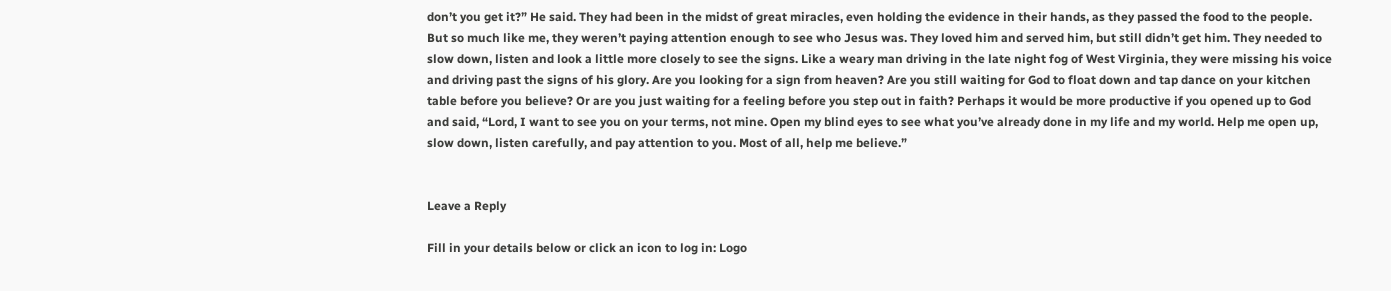don’t you get it?” He said. They had been in the midst of great miracles, even holding the evidence in their hands, as they passed the food to the people. But so much like me, they weren’t paying attention enough to see who Jesus was. They loved him and served him, but still didn’t get him. They needed to slow down, listen and look a little more closely to see the signs. Like a weary man driving in the late night fog of West Virginia, they were missing his voice and driving past the signs of his glory. Are you looking for a sign from heaven? Are you still waiting for God to float down and tap dance on your kitchen table before you believe? Or are you just waiting for a feeling before you step out in faith? Perhaps it would be more productive if you opened up to God and said, “Lord, I want to see you on your terms, not mine. Open my blind eyes to see what you’ve already done in my life and my world. Help me open up, slow down, listen carefully, and pay attention to you. Most of all, help me believe.”


Leave a Reply

Fill in your details below or click an icon to log in: Logo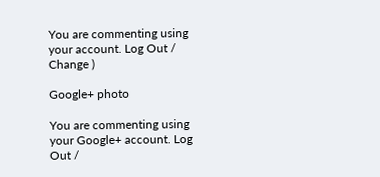You are commenting using your account. Log Out /  Change )

Google+ photo

You are commenting using your Google+ account. Log Out /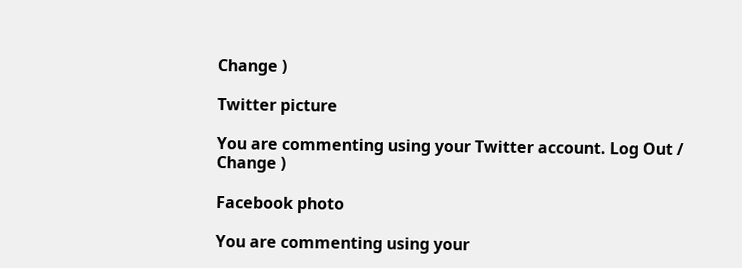Change )

Twitter picture

You are commenting using your Twitter account. Log Out /  Change )

Facebook photo

You are commenting using your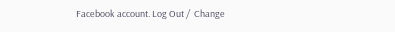Facebook account. Log Out /  Change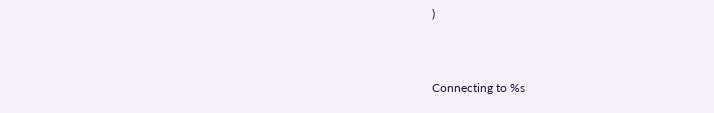)


Connecting to %s